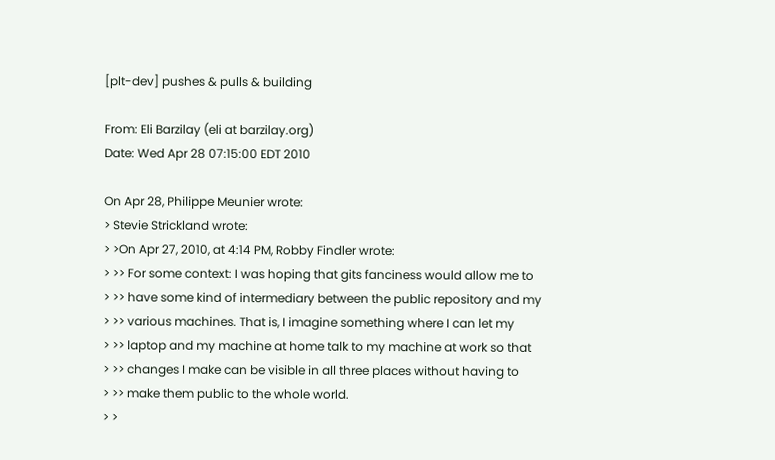[plt-dev] pushes & pulls & building

From: Eli Barzilay (eli at barzilay.org)
Date: Wed Apr 28 07:15:00 EDT 2010

On Apr 28, Philippe Meunier wrote:
> Stevie Strickland wrote:
> >On Apr 27, 2010, at 4:14 PM, Robby Findler wrote:
> >> For some context: I was hoping that gits fanciness would allow me to
> >> have some kind of intermediary between the public repository and my
> >> various machines. That is, I imagine something where I can let my
> >> laptop and my machine at home talk to my machine at work so that
> >> changes I make can be visible in all three places without having to
> >> make them public to the whole world.
> >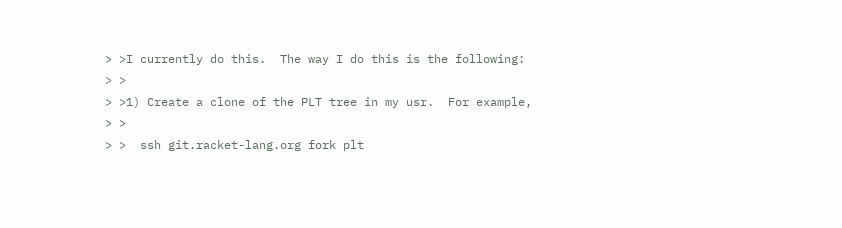> >I currently do this.  The way I do this is the following:
> >
> >1) Create a clone of the PLT tree in my usr.  For example,
> >
> >  ssh git.racket-lang.org fork plt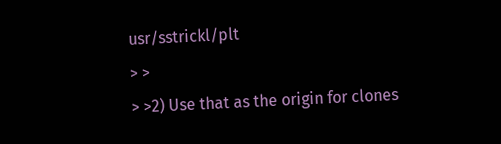usr/sstrickl/plt
> >
> >2) Use that as the origin for clones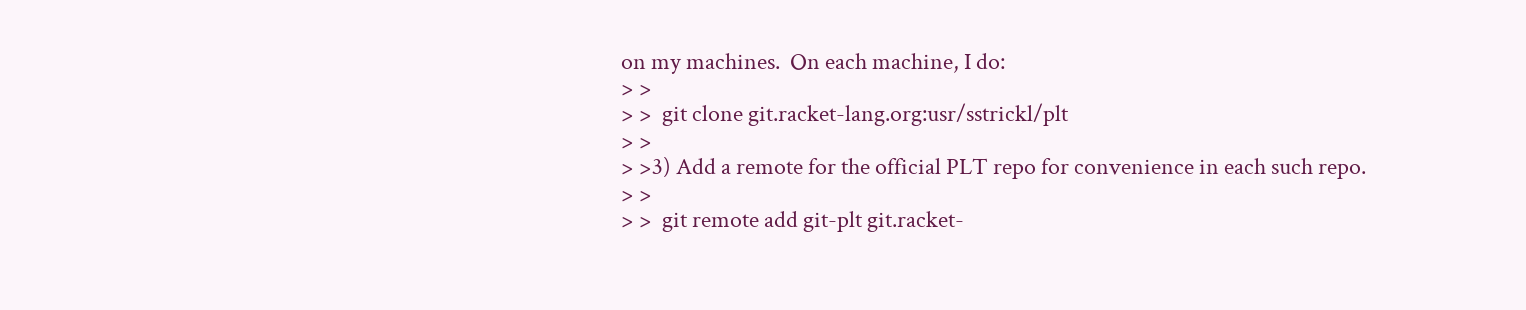on my machines.  On each machine, I do:
> >
> >  git clone git.racket-lang.org:usr/sstrickl/plt
> >
> >3) Add a remote for the official PLT repo for convenience in each such repo.
> >
> >  git remote add git-plt git.racket-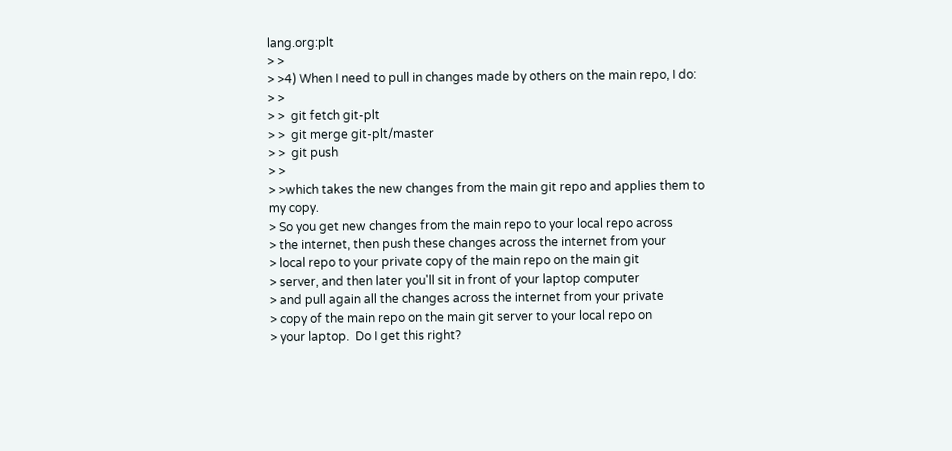lang.org:plt
> >
> >4) When I need to pull in changes made by others on the main repo, I do:
> >
> >  git fetch git-plt
> >  git merge git-plt/master
> >  git push
> >
> >which takes the new changes from the main git repo and applies them to my copy.
> So you get new changes from the main repo to your local repo across
> the internet, then push these changes across the internet from your
> local repo to your private copy of the main repo on the main git
> server, and then later you'll sit in front of your laptop computer
> and pull again all the changes across the internet from your private
> copy of the main repo on the main git server to your local repo on
> your laptop.  Do I get this right?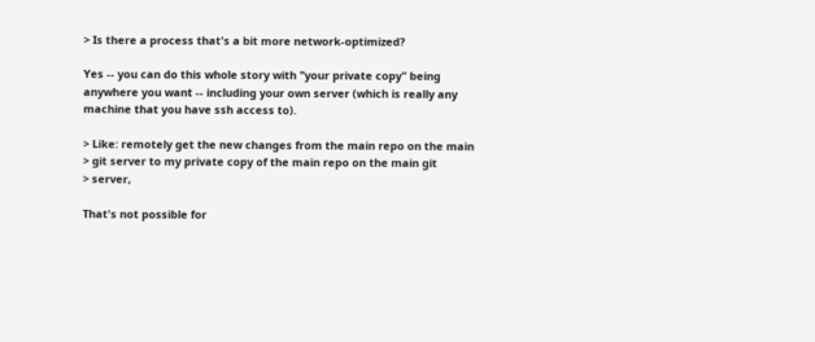> Is there a process that's a bit more network-optimized?

Yes -- you can do this whole story with "your private copy" being
anywhere you want -- including your own server (which is really any
machine that you have ssh access to).

> Like: remotely get the new changes from the main repo on the main
> git server to my private copy of the main repo on the main git
> server,

That's not possible for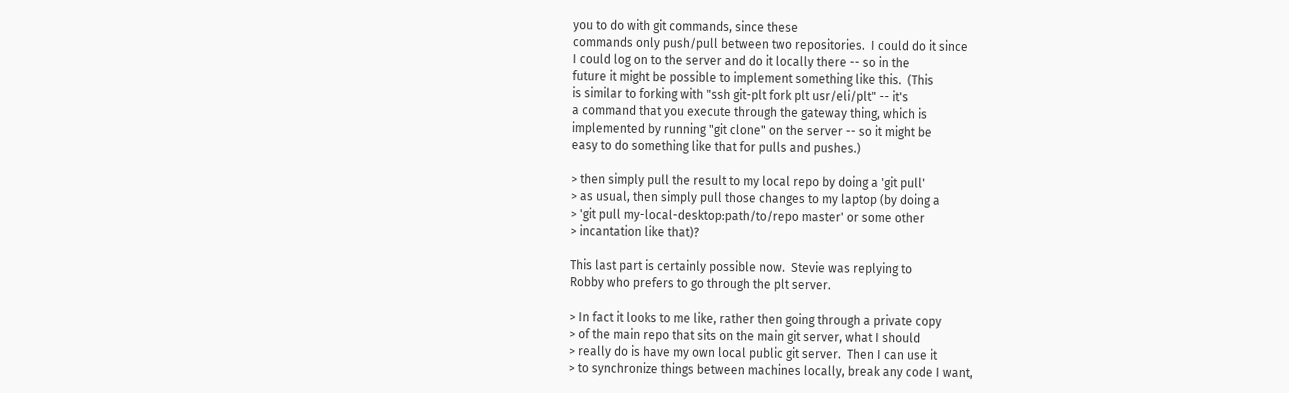you to do with git commands, since these
commands only push/pull between two repositories.  I could do it since
I could log on to the server and do it locally there -- so in the
future it might be possible to implement something like this.  (This
is similar to forking with "ssh git-plt fork plt usr/eli/plt" -- it's
a command that you execute through the gateway thing, which is
implemented by running "git clone" on the server -- so it might be
easy to do something like that for pulls and pushes.)

> then simply pull the result to my local repo by doing a 'git pull'
> as usual, then simply pull those changes to my laptop (by doing a
> 'git pull my-local-desktop:path/to/repo master' or some other
> incantation like that)?

This last part is certainly possible now.  Stevie was replying to
Robby who prefers to go through the plt server.

> In fact it looks to me like, rather then going through a private copy
> of the main repo that sits on the main git server, what I should
> really do is have my own local public git server.  Then I can use it
> to synchronize things between machines locally, break any code I want,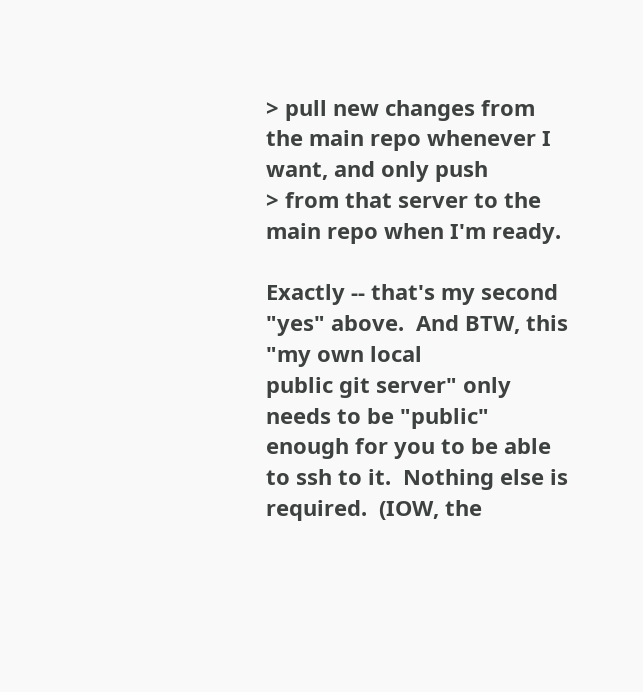> pull new changes from the main repo whenever I want, and only push
> from that server to the main repo when I'm ready.

Exactly -- that's my second "yes" above.  And BTW, this "my own local
public git server" only needs to be "public" enough for you to be able
to ssh to it.  Nothing else is required.  (IOW, the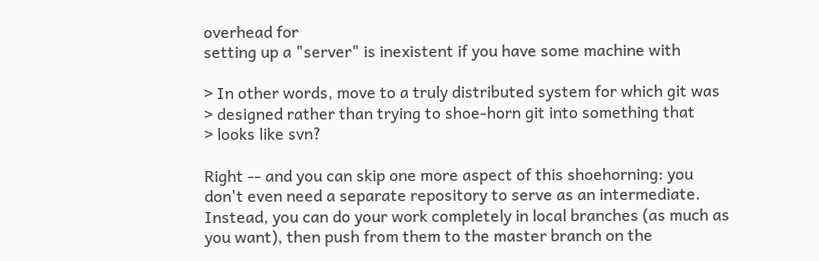overhead for
setting up a "server" is inexistent if you have some machine with

> In other words, move to a truly distributed system for which git was
> designed rather than trying to shoe-horn git into something that
> looks like svn?

Right -- and you can skip one more aspect of this shoehorning: you
don't even need a separate repository to serve as an intermediate.
Instead, you can do your work completely in local branches (as much as
you want), then push from them to the master branch on the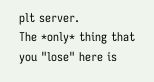plt server.
The *only* thing that you "lose" here is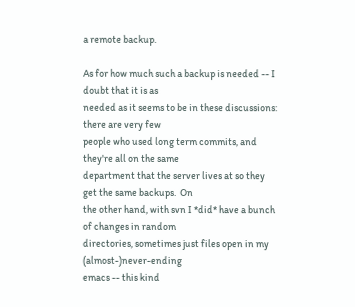a remote backup.

As for how much such a backup is needed -- I doubt that it is as
needed as it seems to be in these discussions: there are very few
people who used long term commits, and they're all on the same
department that the server lives at so they get the same backups.  On
the other hand, with svn I *did* have a bunch of changes in random
directories, sometimes just files open in my (almost-)never-ending
emacs -- this kind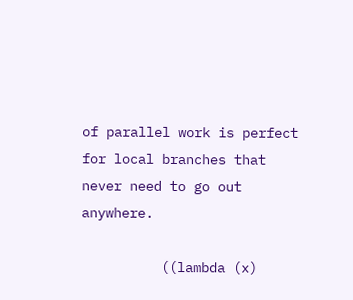of parallel work is perfect for local branches that
never need to go out anywhere.

          ((lambda (x)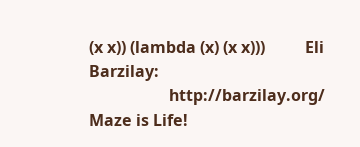(x x)) (lambda (x) (x x)))          Eli Barzilay:
                    http://barzilay.org/                   Maze is Life!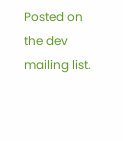Posted on the dev mailing list.